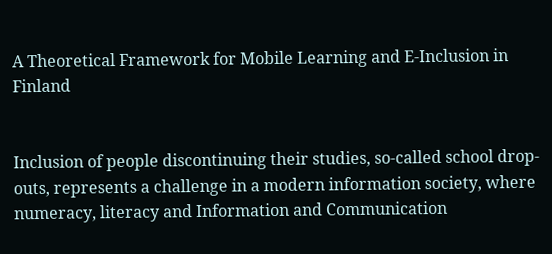A Theoretical Framework for Mobile Learning and E-Inclusion in Finland


Inclusion of people discontinuing their studies, so-called school drop-outs, represents a challenge in a modern information society, where numeracy, literacy and Information and Communication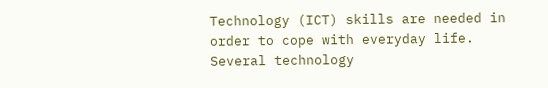Technology (ICT) skills are needed in order to cope with everyday life. Several technology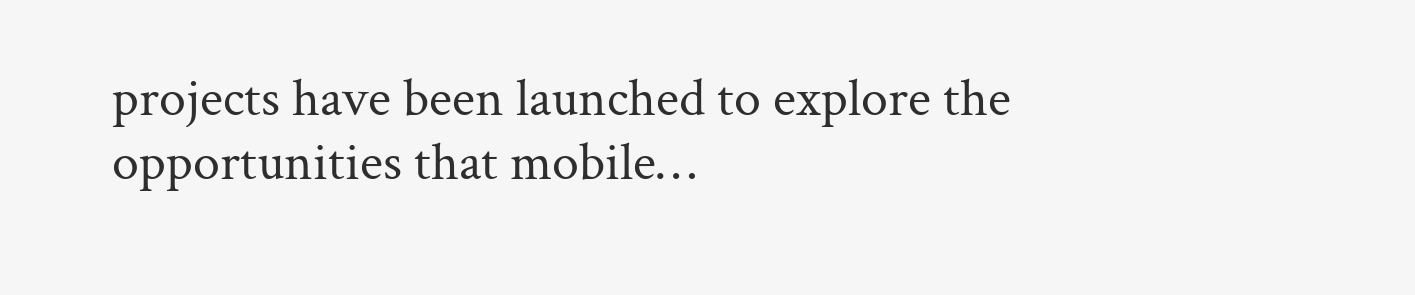projects have been launched to explore the opportunities that mobile…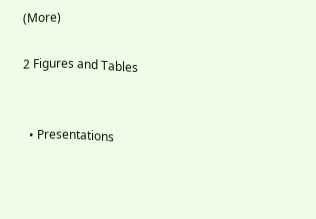(More)

2 Figures and Tables


  • Presentations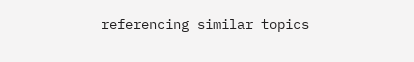referencing similar topics